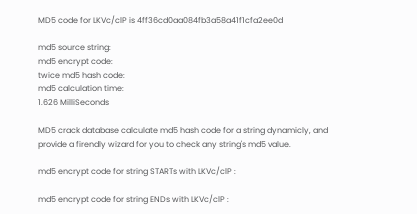MD5 code for LKVc/clP is 4ff36cd0aa084fb3a58a41f1cfa2ee0d

md5 source string:
md5 encrypt code:
twice md5 hash code:
md5 calculation time:
1.626 MilliSeconds

MD5 crack database calculate md5 hash code for a string dynamicly, and provide a firendly wizard for you to check any string's md5 value.

md5 encrypt code for string STARTs with LKVc/clP :

md5 encrypt code for string ENDs with LKVc/clP :